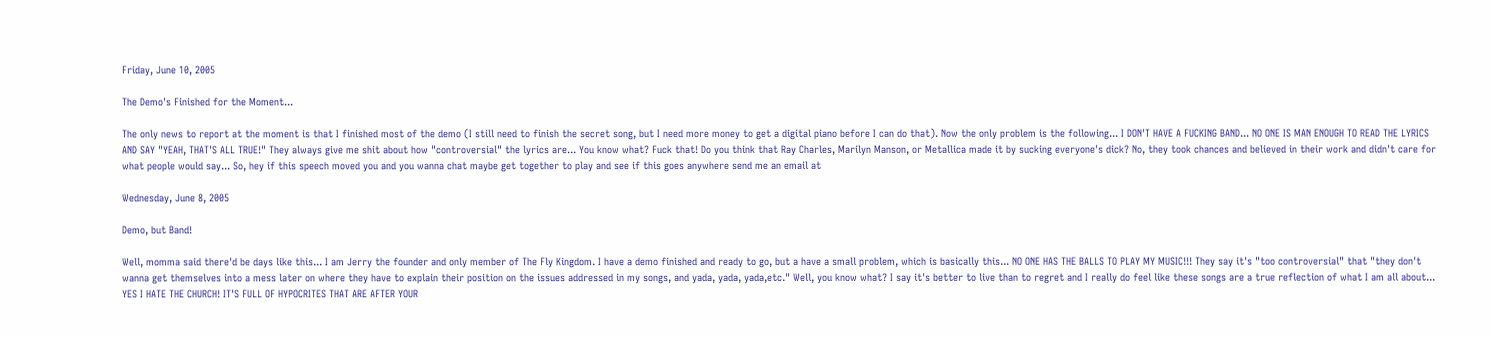Friday, June 10, 2005

The Demo's Finished for the Moment...

The only news to report at the moment is that I finished most of the demo (I still need to finish the secret song, but I need more money to get a digital piano before I can do that). Now the only problem is the following... I DON'T HAVE A FUCKING BAND... NO ONE IS MAN ENOUGH TO READ THE LYRICS AND SAY "YEAH, THAT'S ALL TRUE!" They always give me shit about how "controversial" the lyrics are... You know what? Fuck that! Do you think that Ray Charles, Marilyn Manson, or Metallica made it by sucking everyone's dick? No, they took chances and believed in their work and didn't care for what people would say... So, hey if this speech moved you and you wanna chat maybe get together to play and see if this goes anywhere send me an email at

Wednesday, June 8, 2005

Demo, but Band!

Well, momma said there'd be days like this... I am Jerry the founder and only member of The Fly Kingdom. I have a demo finished and ready to go, but a have a small problem, which is basically this... NO ONE HAS THE BALLS TO PLAY MY MUSIC!!! They say it's "too controversial" that "they don't wanna get themselves into a mess later on where they have to explain their position on the issues addressed in my songs, and yada, yada, yada,etc." Well, you know what? I say it's better to live than to regret and I really do feel like these songs are a true reflection of what I am all about... YES I HATE THE CHURCH! IT'S FULL OF HYPOCRITES THAT ARE AFTER YOUR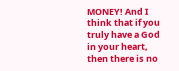MONEY! And I think that if you truly have a God in your heart, then there is no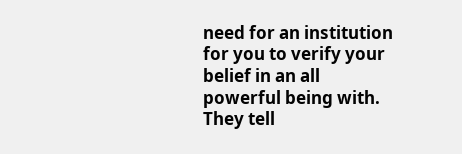need for an institution for you to verify your belief in an all powerful being with. They tell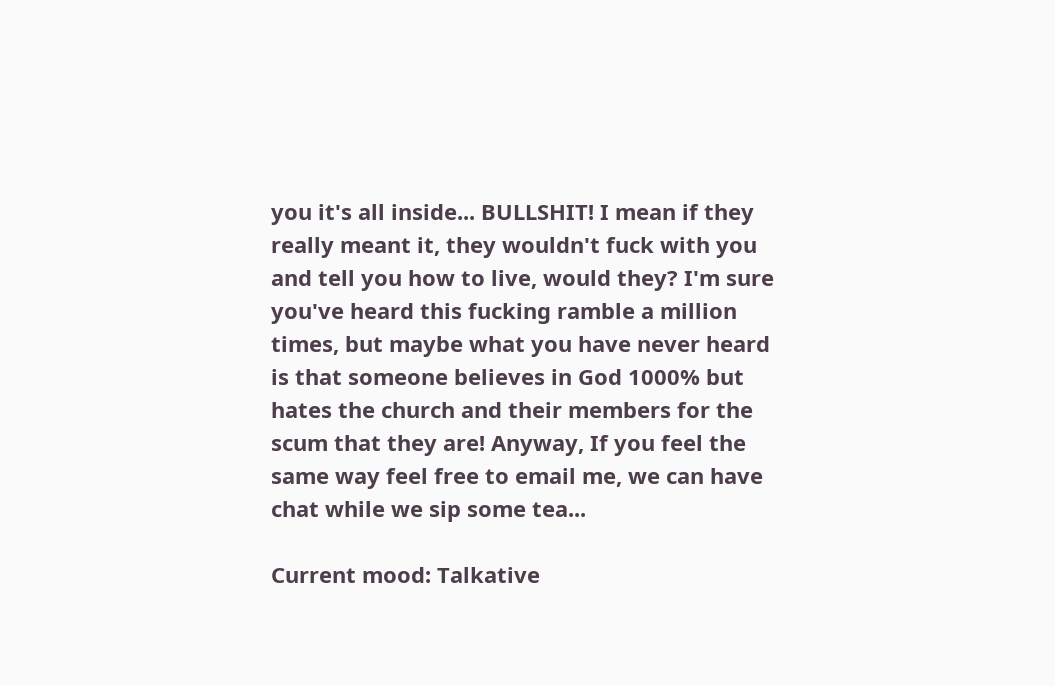you it's all inside... BULLSHIT! I mean if they really meant it, they wouldn't fuck with you and tell you how to live, would they? I'm sure you've heard this fucking ramble a million times, but maybe what you have never heard is that someone believes in God 1000% but hates the church and their members for the scum that they are! Anyway, If you feel the same way feel free to email me, we can have chat while we sip some tea...

Current mood: Talkative